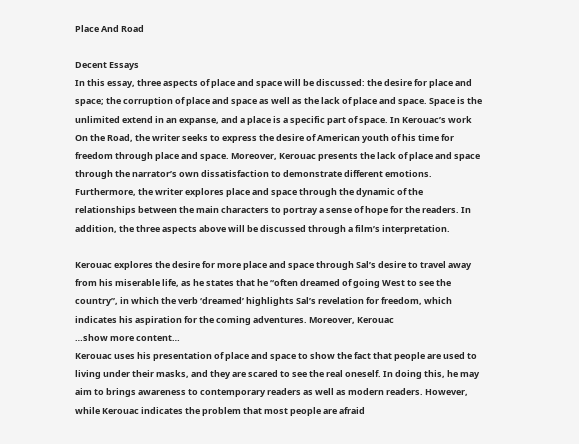Place And Road

Decent Essays
In this essay, three aspects of place and space will be discussed: the desire for place and space; the corruption of place and space as well as the lack of place and space. Space is the unlimited extend in an expanse, and a place is a specific part of space. In Kerouac’s work On the Road, the writer seeks to express the desire of American youth of his time for freedom through place and space. Moreover, Kerouac presents the lack of place and space through the narrator’s own dissatisfaction to demonstrate different emotions. Furthermore, the writer explores place and space through the dynamic of the relationships between the main characters to portray a sense of hope for the readers. In addition, the three aspects above will be discussed through a film’s interpretation.

Kerouac explores the desire for more place and space through Sal’s desire to travel away from his miserable life, as he states that he “often dreamed of going West to see the country”, in which the verb ‘dreamed’ highlights Sal’s revelation for freedom, which indicates his aspiration for the coming adventures. Moreover, Kerouac
…show more content…
Kerouac uses his presentation of place and space to show the fact that people are used to living under their masks, and they are scared to see the real oneself. In doing this, he may aim to brings awareness to contemporary readers as well as modern readers. However, while Kerouac indicates the problem that most people are afraid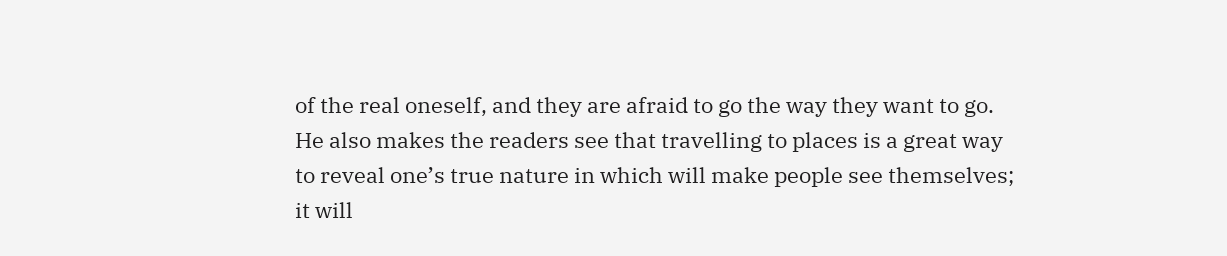of the real oneself, and they are afraid to go the way they want to go. He also makes the readers see that travelling to places is a great way to reveal one’s true nature in which will make people see themselves; it will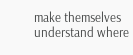make themselves understand where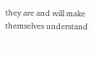they are and will make themselves understand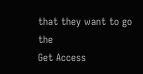that they want to go the
Get Access